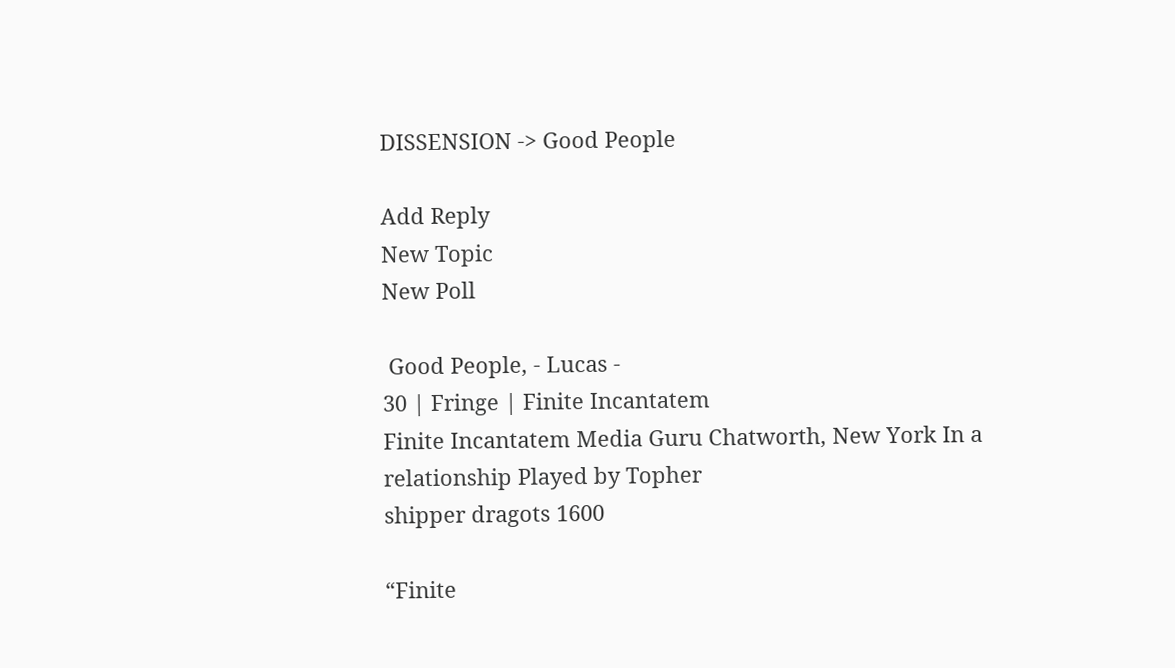DISSENSION -> Good People

Add Reply
New Topic
New Poll

 Good People, - Lucas -
30 | Fringe | Finite Incantatem
Finite Incantatem Media Guru Chatworth, New York In a relationship Played by Topher
shipper dragots 1600

“Finite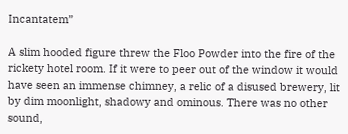Incantatem”

A slim hooded figure threw the Floo Powder into the fire of the rickety hotel room. If it were to peer out of the window it would have seen an immense chimney, a relic of a disused brewery, lit by dim moonlight, shadowy and ominous. There was no other sound,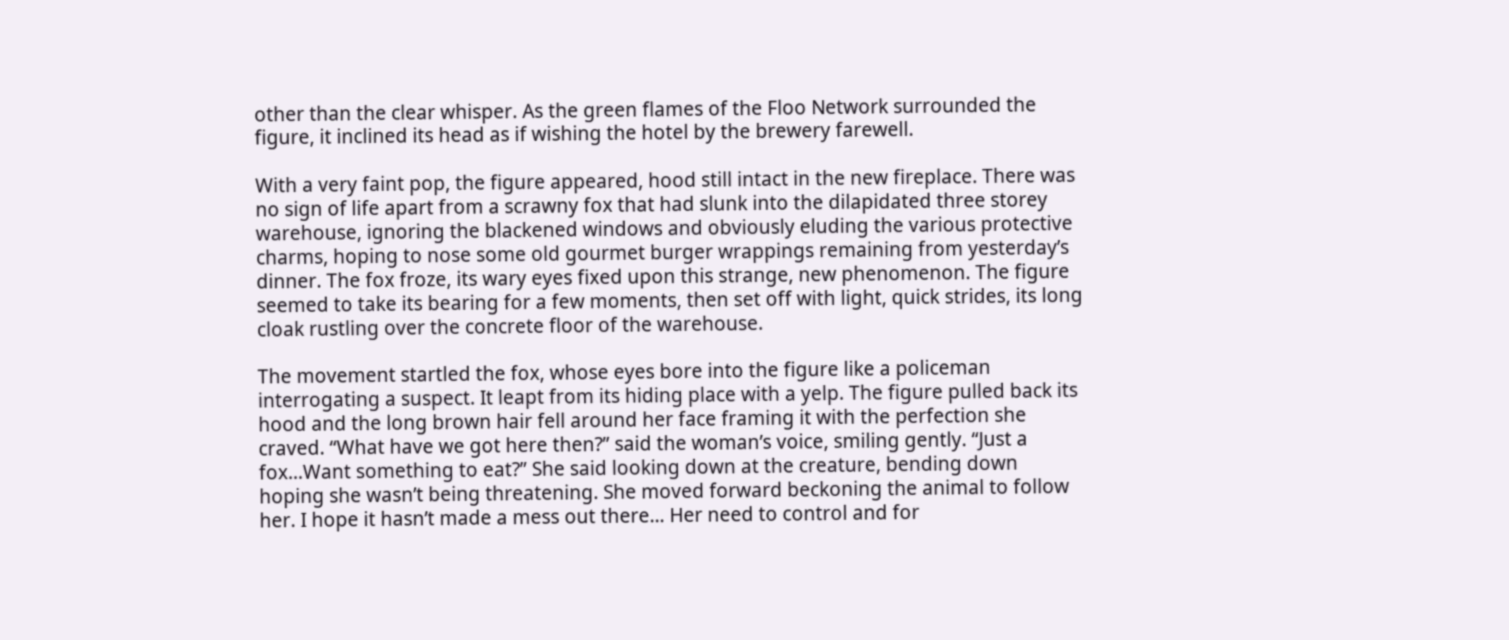other than the clear whisper. As the green flames of the Floo Network surrounded the figure, it inclined its head as if wishing the hotel by the brewery farewell.

With a very faint pop, the figure appeared, hood still intact in the new fireplace. There was no sign of life apart from a scrawny fox that had slunk into the dilapidated three storey warehouse, ignoring the blackened windows and obviously eluding the various protective charms, hoping to nose some old gourmet burger wrappings remaining from yesterday’s dinner. The fox froze, its wary eyes fixed upon this strange, new phenomenon. The figure seemed to take its bearing for a few moments, then set off with light, quick strides, its long cloak rustling over the concrete floor of the warehouse.

The movement startled the fox, whose eyes bore into the figure like a policeman interrogating a suspect. It leapt from its hiding place with a yelp. The figure pulled back its hood and the long brown hair fell around her face framing it with the perfection she craved. “What have we got here then?” said the woman’s voice, smiling gently. “Just a fox…Want something to eat?” She said looking down at the creature, bending down hoping she wasn’t being threatening. She moved forward beckoning the animal to follow her. I hope it hasn’t made a mess out there… Her need to control and for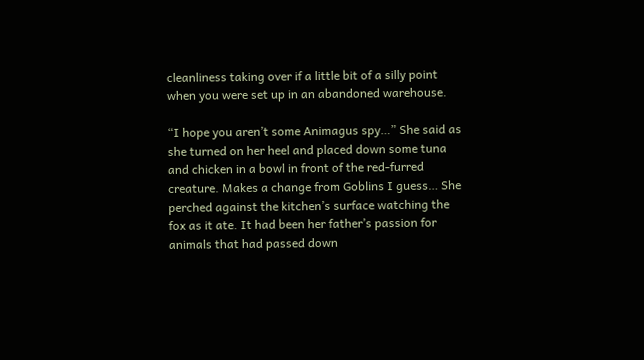cleanliness taking over if a little bit of a silly point when you were set up in an abandoned warehouse.

“I hope you aren’t some Animagus spy…” She said as she turned on her heel and placed down some tuna and chicken in a bowl in front of the red-furred creature. Makes a change from Goblins I guess… She perched against the kitchen’s surface watching the fox as it ate. It had been her father’s passion for animals that had passed down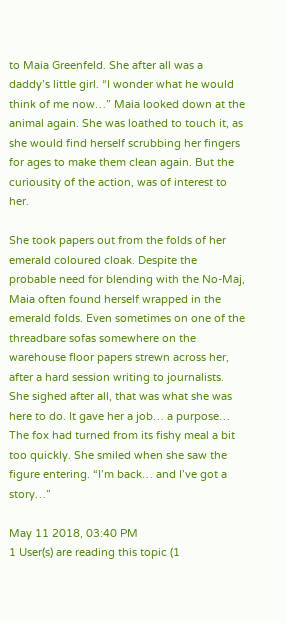to Maia Greenfeld. She after all was a daddy’s little girl. “I wonder what he would think of me now…” Maia looked down at the animal again. She was loathed to touch it, as she would find herself scrubbing her fingers for ages to make them clean again. But the curiousity of the action, was of interest to her.

She took papers out from the folds of her emerald coloured cloak. Despite the probable need for blending with the No-Maj, Maia often found herself wrapped in the emerald folds. Even sometimes on one of the threadbare sofas somewhere on the warehouse floor papers strewn across her, after a hard session writing to journalists. She sighed after all, that was what she was here to do. It gave her a job… a purpose… The fox had turned from its fishy meal a bit too quickly. She smiled when she saw the figure entering. “I’m back… and I’ve got a story…”

May 11 2018, 03:40 PM
1 User(s) are reading this topic (1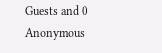Guests and 0 Anonymous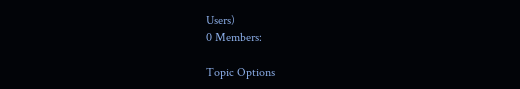Users)
0 Members:

Topic Options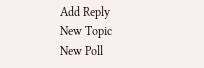Add Reply
New Topic
New Poll